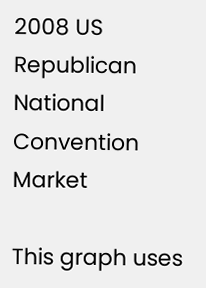2008 US Republican National Convention Market

This graph uses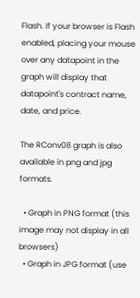Flash. If your browser is Flash enabled, placing your mouse over any datapoint in the graph will display that datapoint's contract name, date, and price.

The RConv08 graph is also available in png and jpg formats.

  • Graph in PNG format (this image may not display in all browsers)
  • Graph in JPG format (use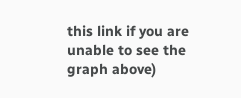this link if you are unable to see the graph above)